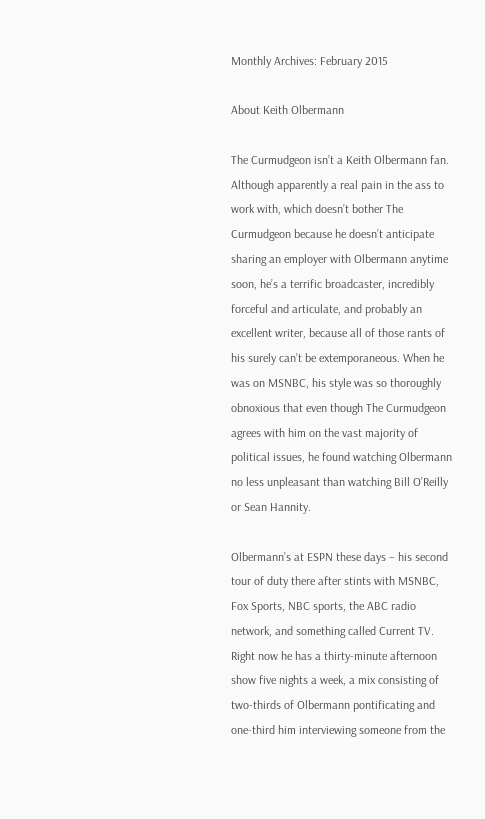Monthly Archives: February 2015

About Keith Olbermann

The Curmudgeon isn’t a Keith Olbermann fan. Although apparently a real pain in the ass to work with, which doesn’t bother The Curmudgeon because he doesn’t anticipate sharing an employer with Olbermann anytime soon, he’s a terrific broadcaster, incredibly forceful and articulate, and probably an excellent writer, because all of those rants of his surely can’t be extemporaneous. When he was on MSNBC, his style was so thoroughly obnoxious that even though The Curmudgeon agrees with him on the vast majority of political issues, he found watching Olbermann no less unpleasant than watching Bill O’Reilly or Sean Hannity.

Olbermann’s at ESPN these days – his second tour of duty there after stints with MSNBC, Fox Sports, NBC sports, the ABC radio network, and something called Current TV. Right now he has a thirty-minute afternoon show five nights a week, a mix consisting of two-thirds of Olbermann pontificating and one-third him interviewing someone from the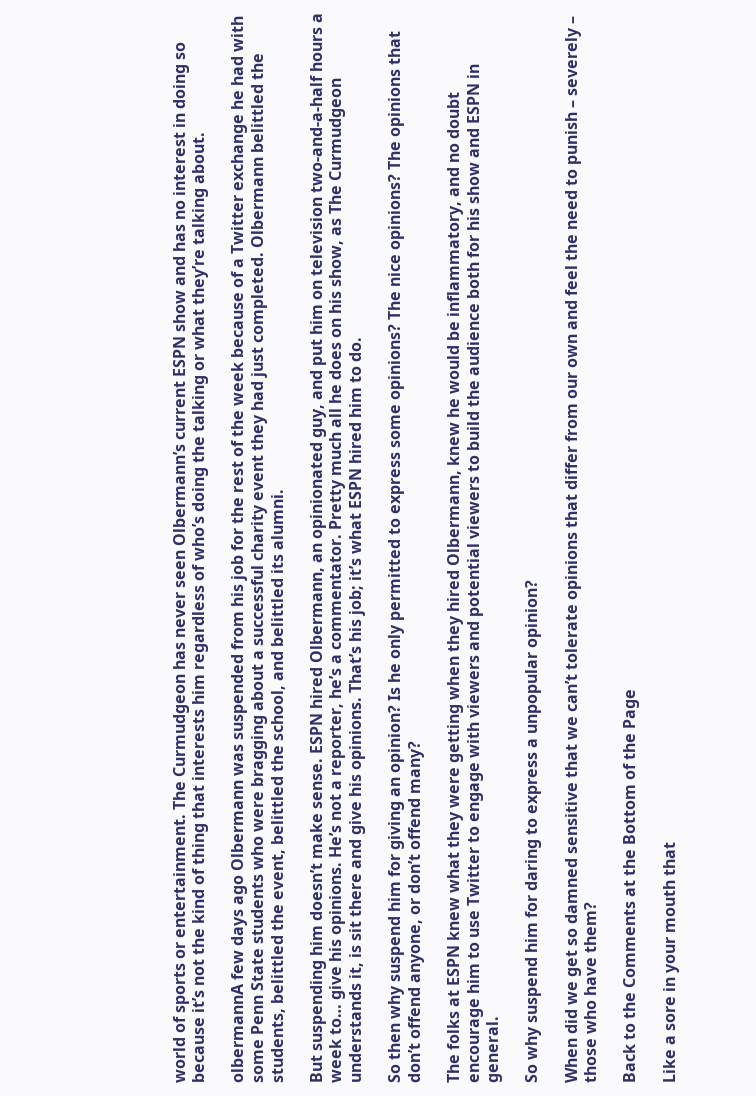world of sports or entertainment. The Curmudgeon has never seen Olbermann’s current ESPN show and has no interest in doing so because it’s not the kind of thing that interests him regardless of who’s doing the talking or what they’re talking about.

olbermannA few days ago Olbermann was suspended from his job for the rest of the week because of a Twitter exchange he had with some Penn State students who were bragging about a successful charity event they had just completed. Olbermann belittled the students, belittled the event, belittled the school, and belittled its alumni.

But suspending him doesn’t make sense. ESPN hired Olbermann, an opinionated guy, and put him on television two-and-a-half hours a week to… give his opinions. He’s not a reporter, he’s a commentator. Pretty much all he does on his show, as The Curmudgeon understands it, is sit there and give his opinions. That’s his job; it’s what ESPN hired him to do.

So then why suspend him for giving an opinion? Is he only permitted to express some opinions? The nice opinions? The opinions that don’t offend anyone, or don’t offend many?

The folks at ESPN knew what they were getting when they hired Olbermann, knew he would be inflammatory, and no doubt encourage him to use Twitter to engage with viewers and potential viewers to build the audience both for his show and ESPN in general.

So why suspend him for daring to express a unpopular opinion?

When did we get so damned sensitive that we can’t tolerate opinions that differ from our own and feel the need to punish – severely – those who have them?

Back to the Comments at the Bottom of the Page

Like a sore in your mouth that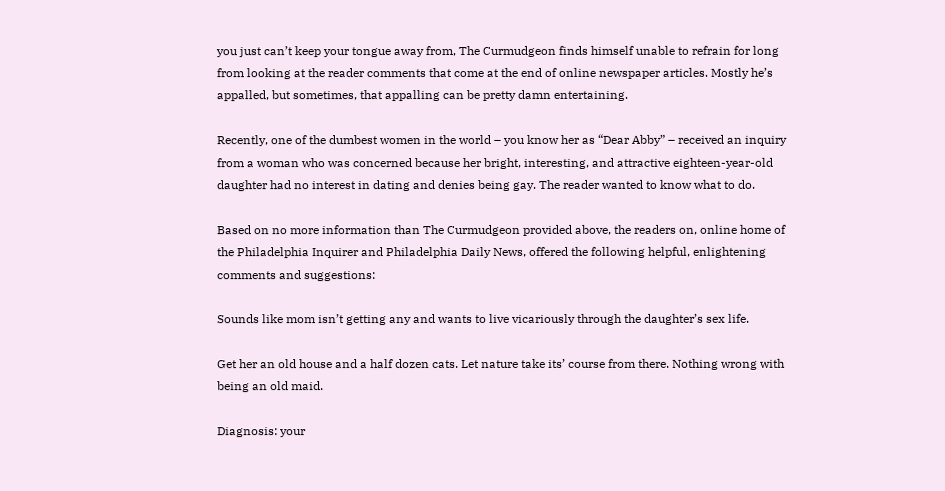you just can’t keep your tongue away from, The Curmudgeon finds himself unable to refrain for long from looking at the reader comments that come at the end of online newspaper articles. Mostly he’s appalled, but sometimes, that appalling can be pretty damn entertaining.

Recently, one of the dumbest women in the world – you know her as “Dear Abby” – received an inquiry from a woman who was concerned because her bright, interesting, and attractive eighteen-year-old daughter had no interest in dating and denies being gay. The reader wanted to know what to do.

Based on no more information than The Curmudgeon provided above, the readers on, online home of the Philadelphia Inquirer and Philadelphia Daily News, offered the following helpful, enlightening comments and suggestions:

Sounds like mom isn’t getting any and wants to live vicariously through the daughter’s sex life.

Get her an old house and a half dozen cats. Let nature take its’ course from there. Nothing wrong with being an old maid.

Diagnosis: your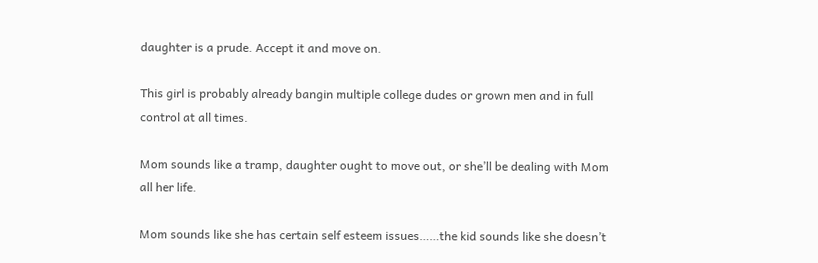daughter is a prude. Accept it and move on.

This girl is probably already bangin multiple college dudes or grown men and in full control at all times.

Mom sounds like a tramp, daughter ought to move out, or she’ll be dealing with Mom all her life.

Mom sounds like she has certain self esteem issues……the kid sounds like she doesn’t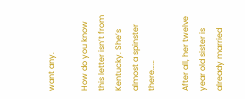want any.

How do you know this letter isn’t from Kentucky. She’s almost a spinster there……

After all, her twelve year old sister is already married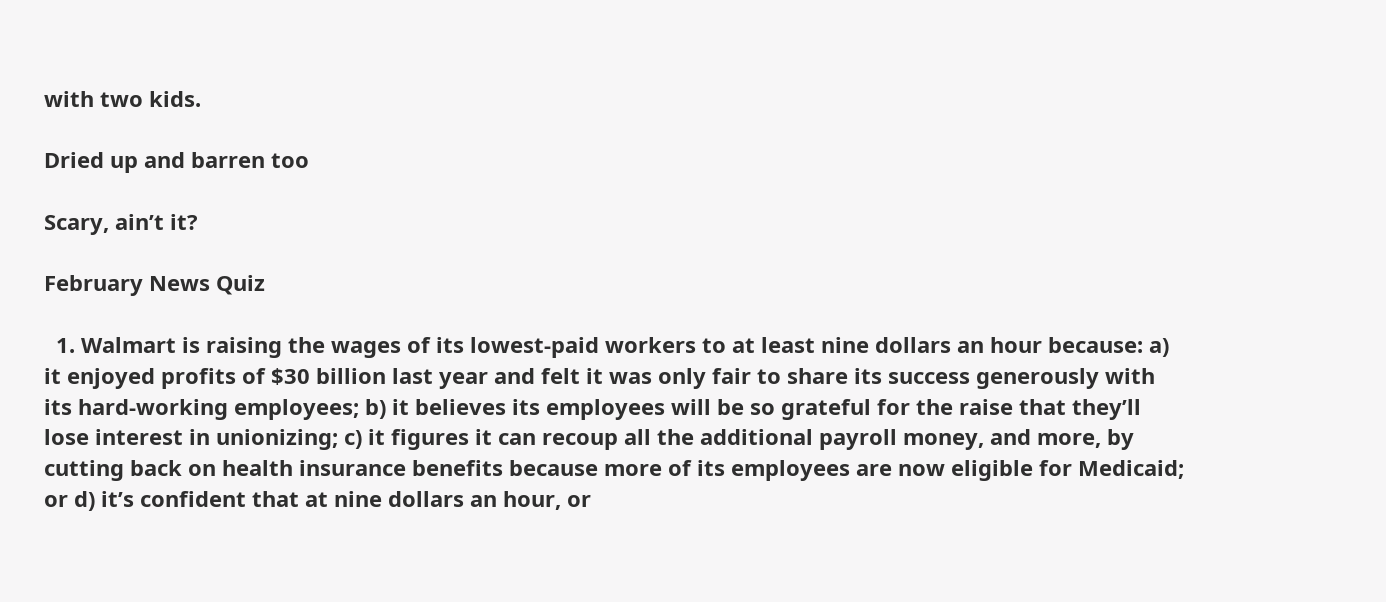with two kids.

Dried up and barren too

Scary, ain’t it?

February News Quiz

  1. Walmart is raising the wages of its lowest-paid workers to at least nine dollars an hour because: a) it enjoyed profits of $30 billion last year and felt it was only fair to share its success generously with its hard-working employees; b) it believes its employees will be so grateful for the raise that they’ll lose interest in unionizing; c) it figures it can recoup all the additional payroll money, and more, by cutting back on health insurance benefits because more of its employees are now eligible for Medicaid; or d) it’s confident that at nine dollars an hour, or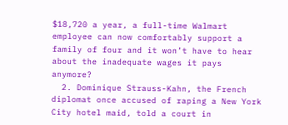$18,720 a year, a full-time Walmart employee can now comfortably support a family of four and it won’t have to hear about the inadequate wages it pays anymore?
  2. Dominique Strauss-Kahn, the French diplomat once accused of raping a New York City hotel maid, told a court in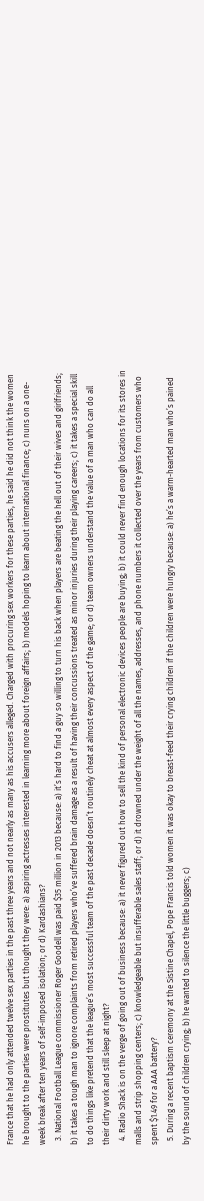France that he had only attended twelve sex parties in the past three years and not nearly as many as his accusers alleged. Charged with procuring sex workers for these parties, he said he did not think the women he brought to the parties were prostitutes but thought they were: a) aspiring actresses interested in learning more about foreign affairs; b) models hoping to learn about international finance; c) nuns on a one-week break after ten years of self-imposed isolation; or d) Kardashians?
  3. National Football League commissioner Roger Goodell was paid $35 million in 2013 because: a) it’s hard to find a guy so willing to turn his back when players are beating the hell out of their wives and girlfriends; b) it takes a tough man to ignore complaints from retired players who’ve suffered brain damage as a result of having their concussions treated as minor injuries during their playing careers; c) it takes a special skill to do things like pretend that the league’s most successful team of the past decade doesn’t routinely cheat at almost every aspect of the game; or d) team owners understand the value of a man who can do all their dirty work and still sleep at night?
  4. Radio Shack is on the verge of going out of business because: a) it never figured out how to sell the kind of personal electronic devices people are buying; b) it could never find enough locations for its stores in malls and strip shopping centers; c) knowledgeable but insufferable sales staff; or d) it drowned under the weight of all the names, addresses, and phone numbers it collected over the years from customers who spent $1.49 for a AAA battery?
  5. During a recent baptism ceremony at the Sistine Chapel, Pope Francis told women it was okay to breast-feed their crying children if the children were hungry because: a) he’s a warm-hearted man who’s pained by the sound of children crying; b) he wanted to silence the little buggers; c)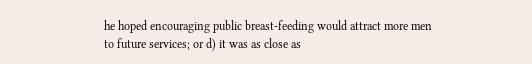he hoped encouraging public breast-feeding would attract more men to future services; or d) it was as close as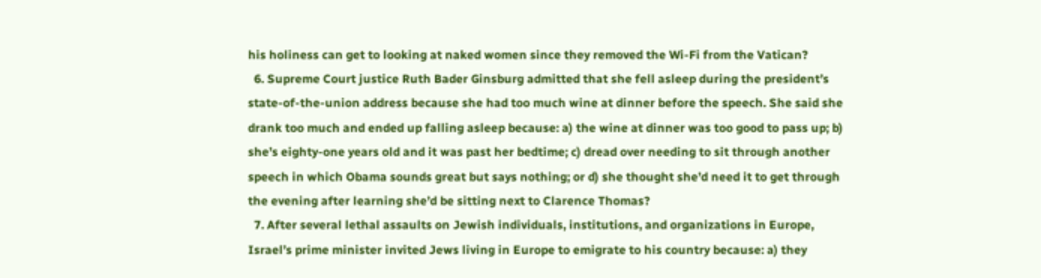his holiness can get to looking at naked women since they removed the Wi-Fi from the Vatican?
  6. Supreme Court justice Ruth Bader Ginsburg admitted that she fell asleep during the president’s state-of-the-union address because she had too much wine at dinner before the speech. She said she drank too much and ended up falling asleep because: a) the wine at dinner was too good to pass up; b) she’s eighty-one years old and it was past her bedtime; c) dread over needing to sit through another speech in which Obama sounds great but says nothing; or d) she thought she’d need it to get through the evening after learning she’d be sitting next to Clarence Thomas?
  7. After several lethal assaults on Jewish individuals, institutions, and organizations in Europe, Israel’s prime minister invited Jews living in Europe to emigrate to his country because: a) they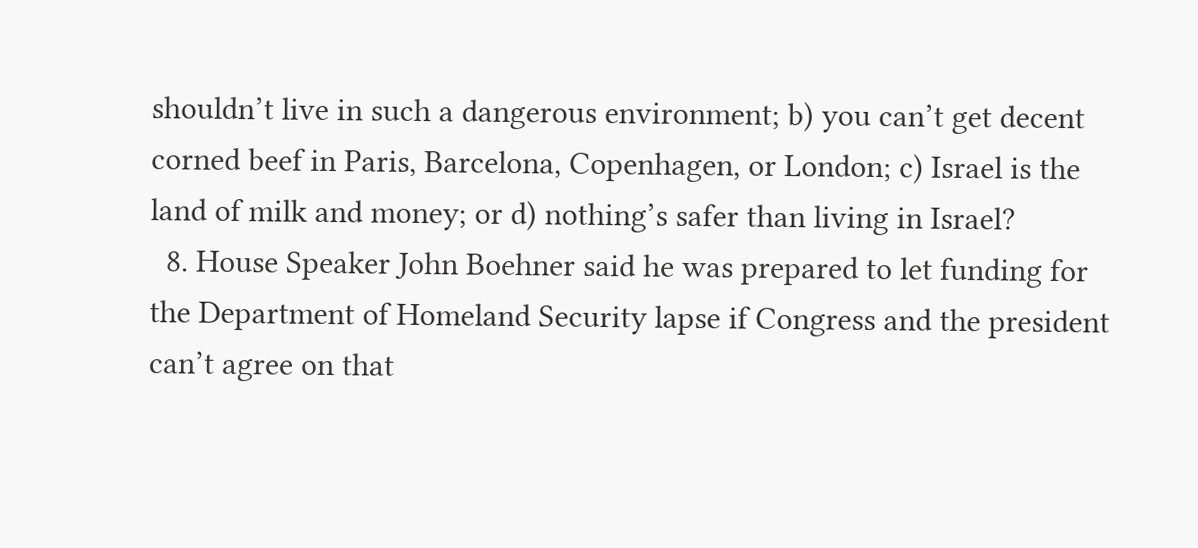shouldn’t live in such a dangerous environment; b) you can’t get decent corned beef in Paris, Barcelona, Copenhagen, or London; c) Israel is the land of milk and money; or d) nothing’s safer than living in Israel?
  8. House Speaker John Boehner said he was prepared to let funding for the Department of Homeland Security lapse if Congress and the president can’t agree on that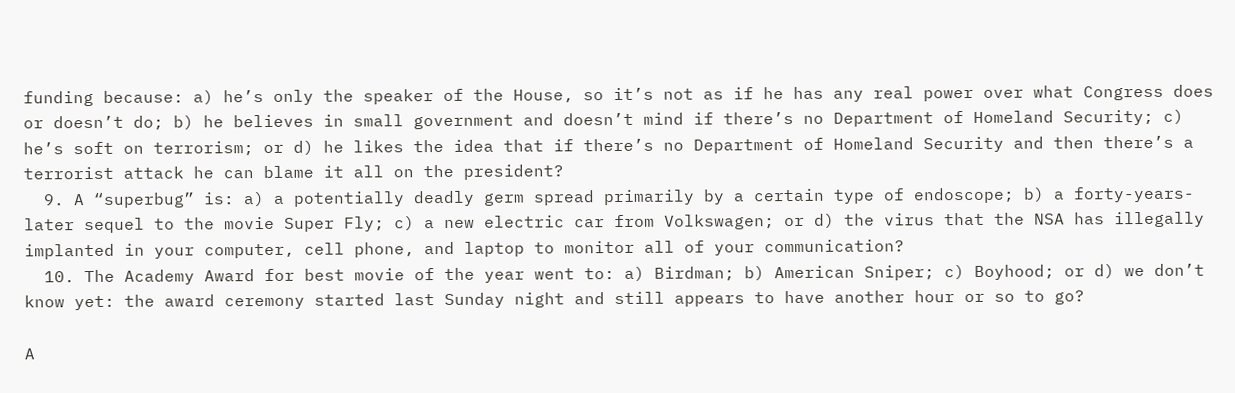funding because: a) he’s only the speaker of the House, so it’s not as if he has any real power over what Congress does or doesn’t do; b) he believes in small government and doesn’t mind if there’s no Department of Homeland Security; c) he’s soft on terrorism; or d) he likes the idea that if there’s no Department of Homeland Security and then there’s a terrorist attack he can blame it all on the president?
  9. A “superbug” is: a) a potentially deadly germ spread primarily by a certain type of endoscope; b) a forty-years-later sequel to the movie Super Fly; c) a new electric car from Volkswagen; or d) the virus that the NSA has illegally implanted in your computer, cell phone, and laptop to monitor all of your communication?
  10. The Academy Award for best movie of the year went to: a) Birdman; b) American Sniper; c) Boyhood; or d) we don’t know yet: the award ceremony started last Sunday night and still appears to have another hour or so to go?

A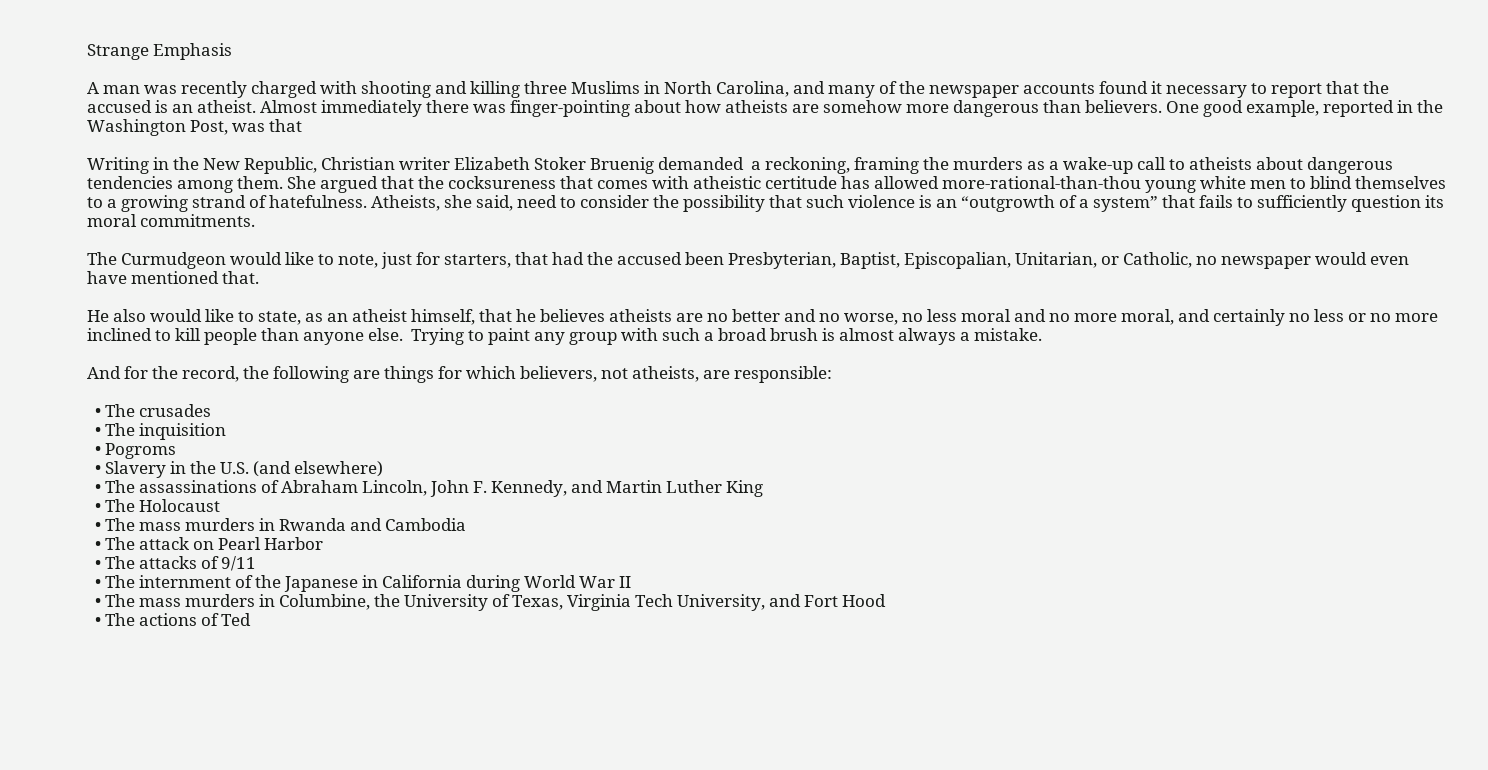Strange Emphasis

A man was recently charged with shooting and killing three Muslims in North Carolina, and many of the newspaper accounts found it necessary to report that the accused is an atheist. Almost immediately there was finger-pointing about how atheists are somehow more dangerous than believers. One good example, reported in the Washington Post, was that

Writing in the New Republic, Christian writer Elizabeth Stoker Bruenig demanded  a reckoning, framing the murders as a wake-up call to atheists about dangerous tendencies among them. She argued that the cocksureness that comes with atheistic certitude has allowed more-rational-than-thou young white men to blind themselves to a growing strand of hatefulness. Atheists, she said, need to consider the possibility that such violence is an “outgrowth of a system” that fails to sufficiently question its moral commitments.

The Curmudgeon would like to note, just for starters, that had the accused been Presbyterian, Baptist, Episcopalian, Unitarian, or Catholic, no newspaper would even have mentioned that.

He also would like to state, as an atheist himself, that he believes atheists are no better and no worse, no less moral and no more moral, and certainly no less or no more inclined to kill people than anyone else.  Trying to paint any group with such a broad brush is almost always a mistake.

And for the record, the following are things for which believers, not atheists, are responsible:

  • The crusades
  • The inquisition
  • Pogroms
  • Slavery in the U.S. (and elsewhere)
  • The assassinations of Abraham Lincoln, John F. Kennedy, and Martin Luther King
  • The Holocaust
  • The mass murders in Rwanda and Cambodia
  • The attack on Pearl Harbor
  • The attacks of 9/11
  • The internment of the Japanese in California during World War II
  • The mass murders in Columbine, the University of Texas, Virginia Tech University, and Fort Hood
  • The actions of Ted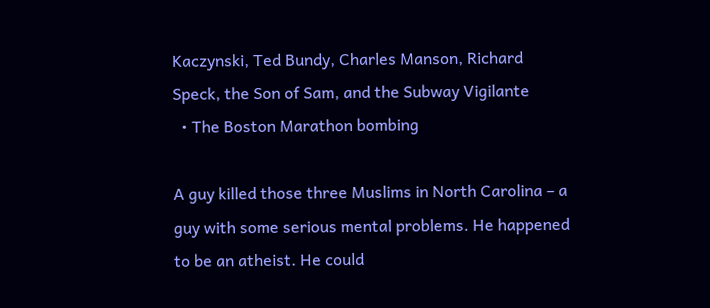Kaczynski, Ted Bundy, Charles Manson, Richard Speck, the Son of Sam, and the Subway Vigilante
  • The Boston Marathon bombing

A guy killed those three Muslims in North Carolina – a guy with some serious mental problems. He happened to be an atheist. He could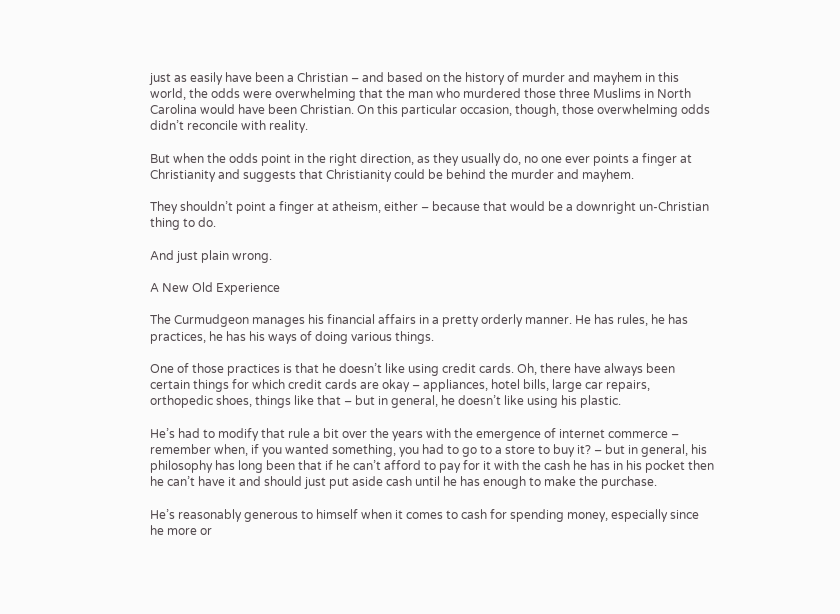just as easily have been a Christian – and based on the history of murder and mayhem in this world, the odds were overwhelming that the man who murdered those three Muslims in North Carolina would have been Christian. On this particular occasion, though, those overwhelming odds didn’t reconcile with reality.

But when the odds point in the right direction, as they usually do, no one ever points a finger at Christianity and suggests that Christianity could be behind the murder and mayhem.

They shouldn’t point a finger at atheism, either – because that would be a downright un-Christian thing to do.

And just plain wrong.

A New Old Experience

The Curmudgeon manages his financial affairs in a pretty orderly manner. He has rules, he has practices, he has his ways of doing various things.

One of those practices is that he doesn’t like using credit cards. Oh, there have always been certain things for which credit cards are okay – appliances, hotel bills, large car repairs, orthopedic shoes, things like that – but in general, he doesn’t like using his plastic.

He’s had to modify that rule a bit over the years with the emergence of internet commerce – remember when, if you wanted something, you had to go to a store to buy it? – but in general, his philosophy has long been that if he can’t afford to pay for it with the cash he has in his pocket then he can’t have it and should just put aside cash until he has enough to make the purchase.

He’s reasonably generous to himself when it comes to cash for spending money, especially since he more or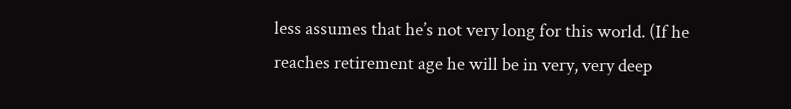less assumes that he’s not very long for this world. (If he reaches retirement age he will be in very, very deep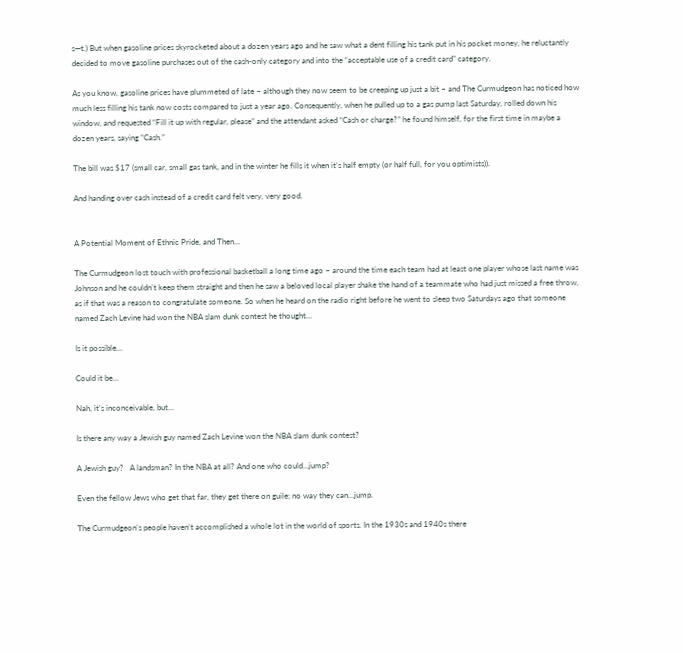s—t.) But when gasoline prices skyrocketed about a dozen years ago and he saw what a dent filling his tank put in his pocket money, he reluctantly decided to move gasoline purchases out of the cash-only category and into the “acceptable use of a credit card” category.

As you know, gasoline prices have plummeted of late – although they now seem to be creeping up just a bit – and The Curmudgeon has noticed how much less filling his tank now costs compared to just a year ago. Consequently, when he pulled up to a gas pump last Saturday, rolled down his window, and requested “Fill it up with regular, please” and the attendant asked “Cash or charge?” he found himself, for the first time in maybe a dozen years, saying “Cash.”

The bill was $17 (small car, small gas tank, and in the winter he fills it when it’s half empty (or half full, for you optimists)).

And handing over cash instead of a credit card felt very, very good.


A Potential Moment of Ethnic Pride, and Then…

The Curmudgeon lost touch with professional basketball a long time ago – around the time each team had at least one player whose last name was Johnson and he couldn’t keep them straight and then he saw a beloved local player shake the hand of a teammate who had just missed a free throw, as if that was a reason to congratulate someone. So when he heard on the radio right before he went to sleep two Saturdays ago that someone named Zach Levine had won the NBA slam dunk contest he thought…

Is it possible…

Could it be…

Nah, it’s inconceivable, but…

Is there any way a Jewish guy named Zach Levine won the NBA slam dunk contest?

A Jewish guy?   A landsman? In the NBA at all? And one who could…jump?

Even the fellow Jews who get that far, they get there on guile; no way they can…jump.

The Curmudgeon’s people haven’t accomplished a whole lot in the world of sports. In the 1930s and 1940s there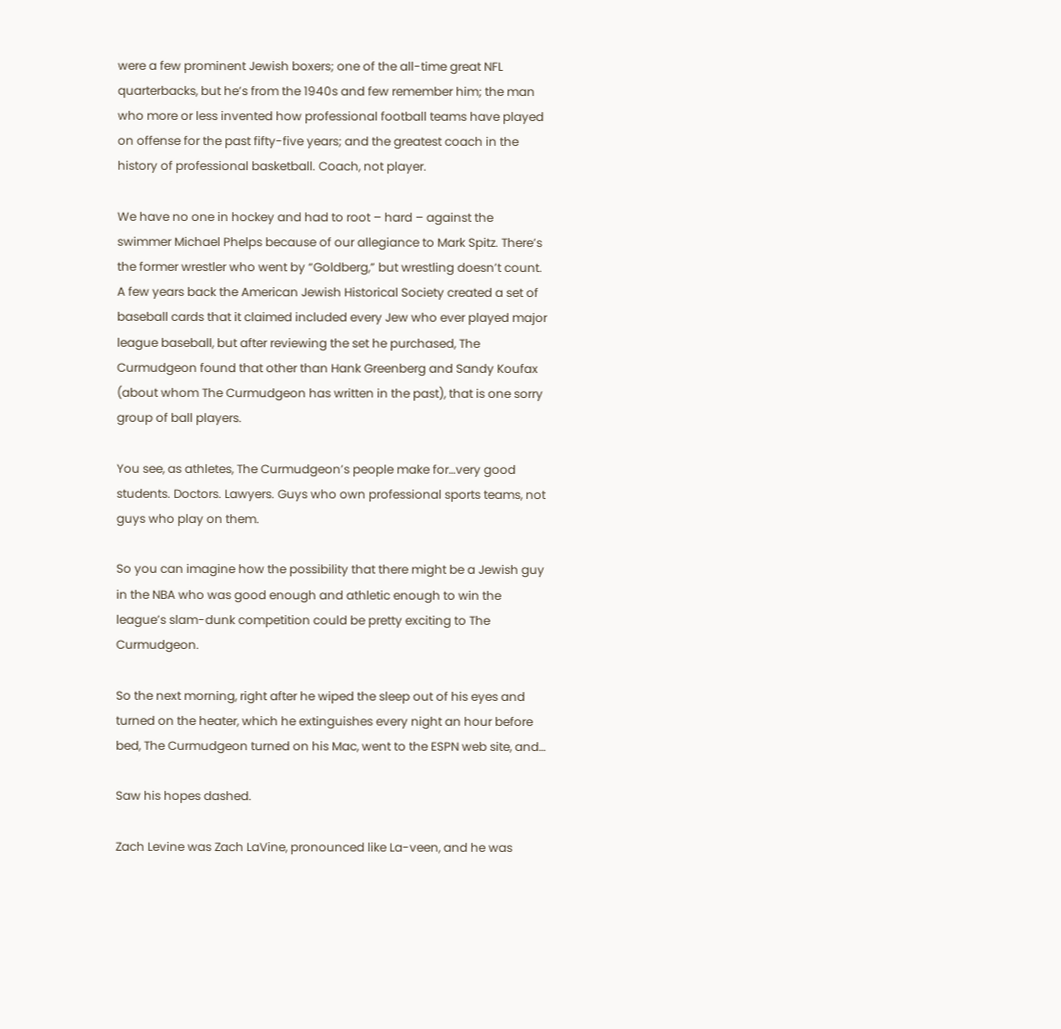were a few prominent Jewish boxers; one of the all-time great NFL quarterbacks, but he’s from the 1940s and few remember him; the man who more or less invented how professional football teams have played on offense for the past fifty-five years; and the greatest coach in the history of professional basketball. Coach, not player.

We have no one in hockey and had to root – hard – against the swimmer Michael Phelps because of our allegiance to Mark Spitz. There’s the former wrestler who went by “Goldberg,” but wrestling doesn’t count. A few years back the American Jewish Historical Society created a set of baseball cards that it claimed included every Jew who ever played major league baseball, but after reviewing the set he purchased, The Curmudgeon found that other than Hank Greenberg and Sandy Koufax (about whom The Curmudgeon has written in the past), that is one sorry group of ball players.

You see, as athletes, The Curmudgeon’s people make for…very good students. Doctors. Lawyers. Guys who own professional sports teams, not guys who play on them.

So you can imagine how the possibility that there might be a Jewish guy in the NBA who was good enough and athletic enough to win the league’s slam-dunk competition could be pretty exciting to The Curmudgeon.

So the next morning, right after he wiped the sleep out of his eyes and turned on the heater, which he extinguishes every night an hour before bed, The Curmudgeon turned on his Mac, went to the ESPN web site, and…

Saw his hopes dashed.

Zach Levine was Zach LaVine, pronounced like La-veen, and he was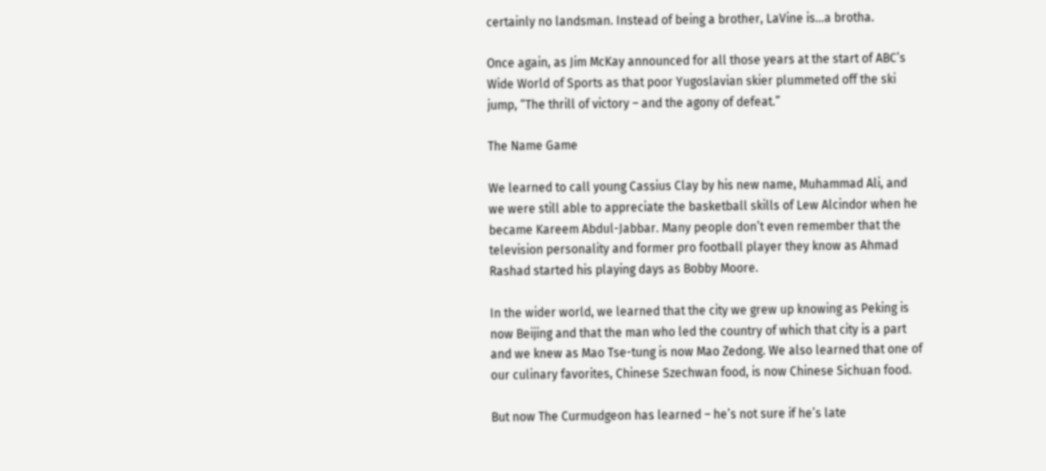certainly no landsman. Instead of being a brother, LaVine is…a brotha.

Once again, as Jim McKay announced for all those years at the start of ABC’s Wide World of Sports as that poor Yugoslavian skier plummeted off the ski jump, “The thrill of victory – and the agony of defeat.”

The Name Game

We learned to call young Cassius Clay by his new name, Muhammad Ali, and we were still able to appreciate the basketball skills of Lew Alcindor when he became Kareem Abdul-Jabbar. Many people don’t even remember that the television personality and former pro football player they know as Ahmad Rashad started his playing days as Bobby Moore.

In the wider world, we learned that the city we grew up knowing as Peking is now Beijing and that the man who led the country of which that city is a part and we knew as Mao Tse-tung is now Mao Zedong. We also learned that one of our culinary favorites, Chinese Szechwan food, is now Chinese Sichuan food.

But now The Curmudgeon has learned – he’s not sure if he’s late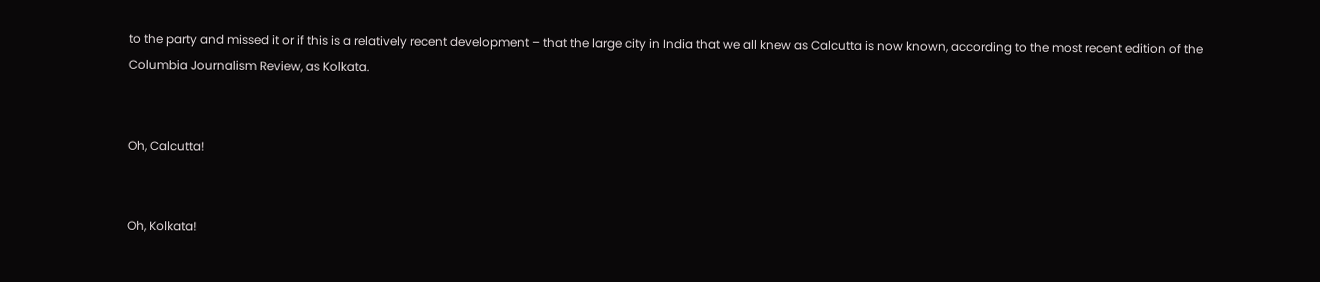to the party and missed it or if this is a relatively recent development – that the large city in India that we all knew as Calcutta is now known, according to the most recent edition of the Columbia Journalism Review, as Kolkata.


Oh, Calcutta!


Oh, Kolkata!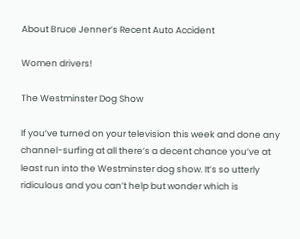About Bruce Jenner’s Recent Auto Accident

Women drivers!

The Westminster Dog Show

If you’ve turned on your television this week and done any channel-surfing at all there’s a decent chance you’ve at least run into the Westminster dog show. It’s so utterly ridiculous and you can’t help but wonder which is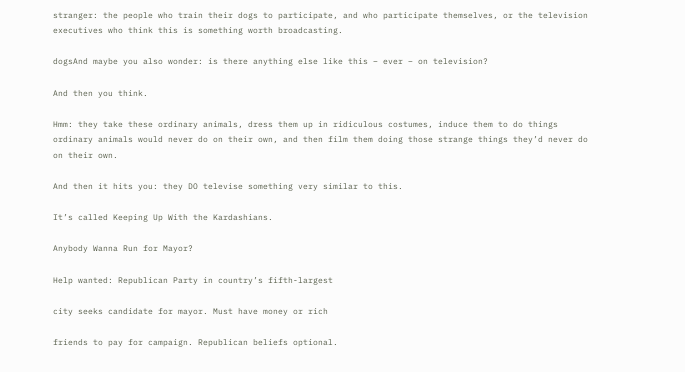stranger: the people who train their dogs to participate, and who participate themselves, or the television executives who think this is something worth broadcasting.

dogsAnd maybe you also wonder: is there anything else like this – ever – on television?

And then you think.

Hmm: they take these ordinary animals, dress them up in ridiculous costumes, induce them to do things ordinary animals would never do on their own, and then film them doing those strange things they’d never do on their own.

And then it hits you: they DO televise something very similar to this.

It’s called Keeping Up With the Kardashians.

Anybody Wanna Run for Mayor?

Help wanted: Republican Party in country’s fifth-largest

city seeks candidate for mayor. Must have money or rich

friends to pay for campaign. Republican beliefs optional.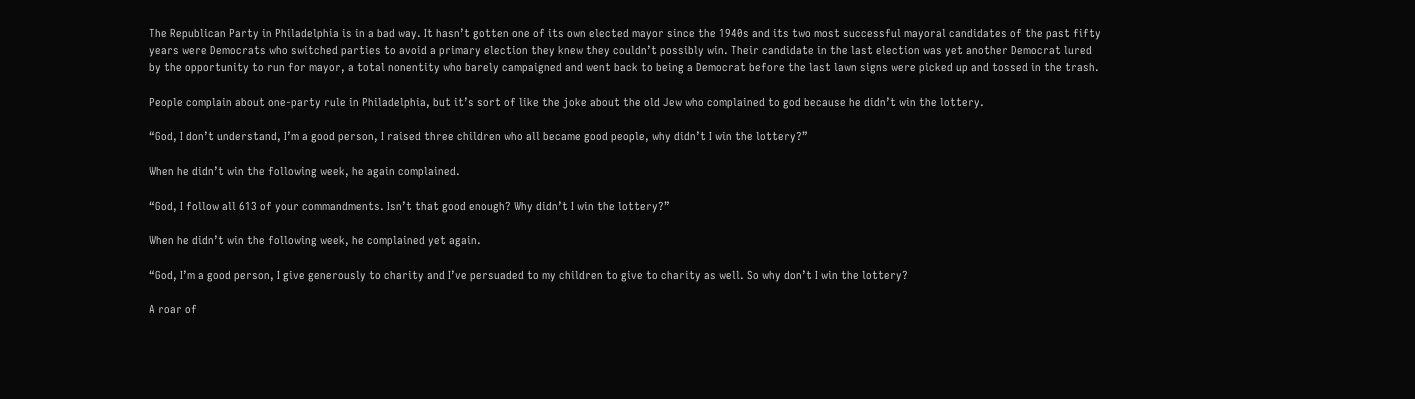The Republican Party in Philadelphia is in a bad way. It hasn’t gotten one of its own elected mayor since the 1940s and its two most successful mayoral candidates of the past fifty years were Democrats who switched parties to avoid a primary election they knew they couldn’t possibly win. Their candidate in the last election was yet another Democrat lured by the opportunity to run for mayor, a total nonentity who barely campaigned and went back to being a Democrat before the last lawn signs were picked up and tossed in the trash.

People complain about one-party rule in Philadelphia, but it’s sort of like the joke about the old Jew who complained to god because he didn’t win the lottery.

“God, I don’t understand, I’m a good person, I raised three children who all became good people, why didn’t I win the lottery?”

When he didn’t win the following week, he again complained.

“God, I follow all 613 of your commandments. Isn’t that good enough? Why didn’t I win the lottery?”

When he didn’t win the following week, he complained yet again.

“God, I’m a good person, I give generously to charity and I’ve persuaded to my children to give to charity as well. So why don’t I win the lottery?

A roar of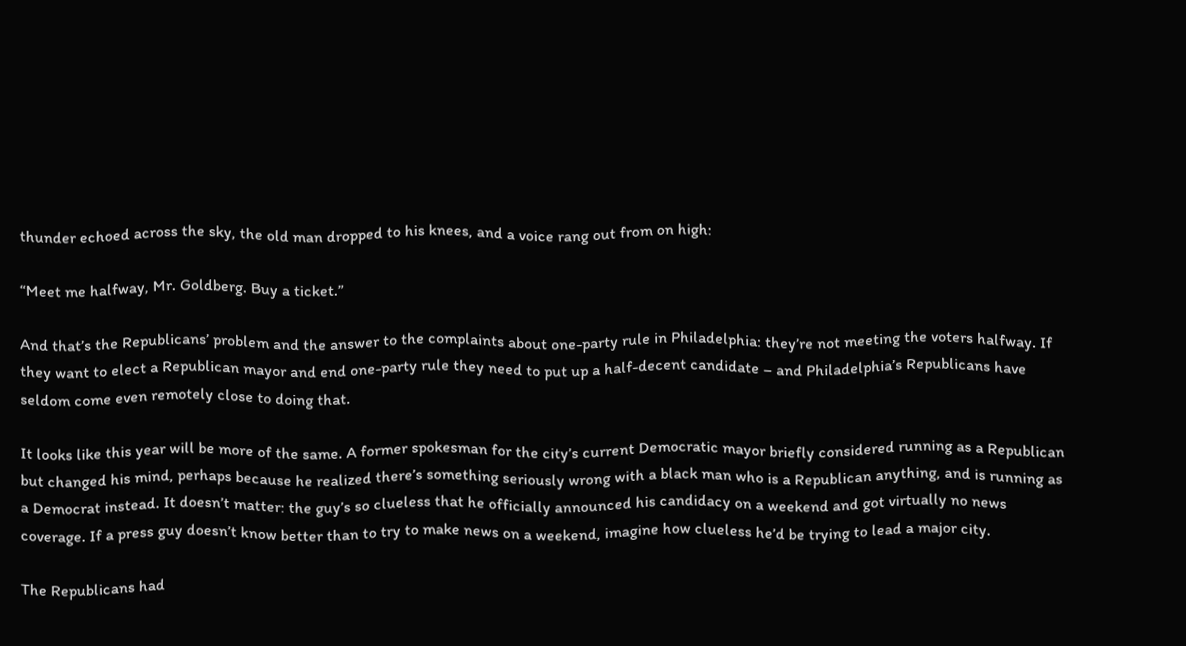thunder echoed across the sky, the old man dropped to his knees, and a voice rang out from on high:

“Meet me halfway, Mr. Goldberg. Buy a ticket.”

And that’s the Republicans’ problem and the answer to the complaints about one-party rule in Philadelphia: they’re not meeting the voters halfway. If they want to elect a Republican mayor and end one-party rule they need to put up a half-decent candidate – and Philadelphia’s Republicans have seldom come even remotely close to doing that.

It looks like this year will be more of the same. A former spokesman for the city’s current Democratic mayor briefly considered running as a Republican but changed his mind, perhaps because he realized there’s something seriously wrong with a black man who is a Republican anything, and is running as a Democrat instead. It doesn’t matter: the guy’s so clueless that he officially announced his candidacy on a weekend and got virtually no news coverage. If a press guy doesn’t know better than to try to make news on a weekend, imagine how clueless he’d be trying to lead a major city.

The Republicans had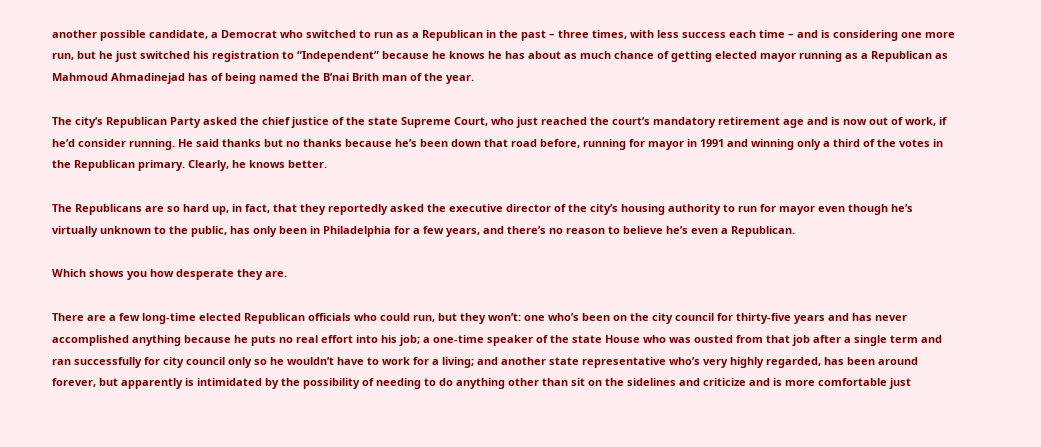another possible candidate, a Democrat who switched to run as a Republican in the past – three times, with less success each time – and is considering one more run, but he just switched his registration to “Independent” because he knows he has about as much chance of getting elected mayor running as a Republican as Mahmoud Ahmadinejad has of being named the B’nai Brith man of the year.

The city’s Republican Party asked the chief justice of the state Supreme Court, who just reached the court’s mandatory retirement age and is now out of work, if he’d consider running. He said thanks but no thanks because he’s been down that road before, running for mayor in 1991 and winning only a third of the votes in the Republican primary. Clearly, he knows better.

The Republicans are so hard up, in fact, that they reportedly asked the executive director of the city’s housing authority to run for mayor even though he’s virtually unknown to the public, has only been in Philadelphia for a few years, and there’s no reason to believe he’s even a Republican.

Which shows you how desperate they are.

There are a few long-time elected Republican officials who could run, but they won’t: one who’s been on the city council for thirty-five years and has never accomplished anything because he puts no real effort into his job; a one-time speaker of the state House who was ousted from that job after a single term and ran successfully for city council only so he wouldn’t have to work for a living; and another state representative who’s very highly regarded, has been around forever, but apparently is intimidated by the possibility of needing to do anything other than sit on the sidelines and criticize and is more comfortable just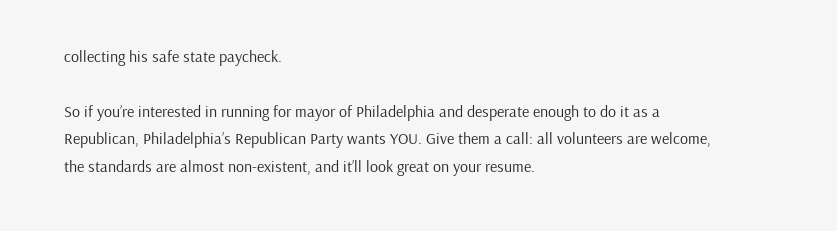collecting his safe state paycheck.

So if you’re interested in running for mayor of Philadelphia and desperate enough to do it as a Republican, Philadelphia’s Republican Party wants YOU. Give them a call: all volunteers are welcome, the standards are almost non-existent, and it’ll look great on your resume.